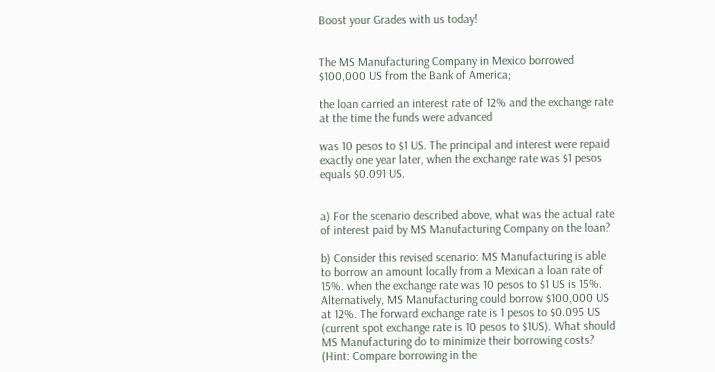Boost your Grades with us today!


The MS Manufacturing Company in Mexico borrowed $100,000 US from the Bank of America;

the loan carried an interest rate of 12% and the exchange rate at the time the funds were advanced

was 10 pesos to $1 US. The principal and interest were repaid exactly one year later, when the exchange rate was $1 pesos equals $0.091 US.


a) For the scenario described above, what was the actual rate of interest paid by MS Manufacturing Company on the loan?

b) Consider this revised scenario: MS Manufacturing is able to borrow an amount locally from a Mexican a loan rate of 15%. when the exchange rate was 10 pesos to $1 US is 15%. Alternatively, MS Manufacturing could borrow $100,000 US at 12%. The forward exchange rate is 1 pesos to $0.095 US (current spot exchange rate is 10 pesos to $1US). What should MS Manufacturing do to minimize their borrowing costs? (Hint: Compare borrowing in the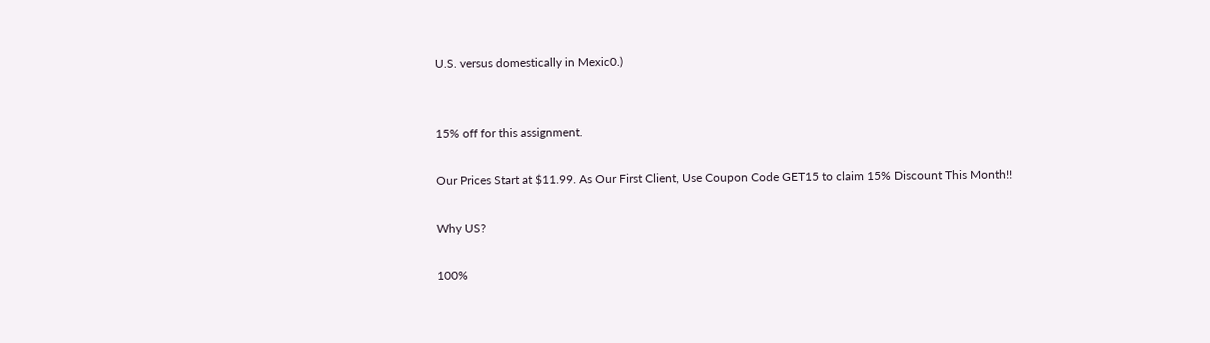U.S. versus domestically in Mexic0.)


15% off for this assignment.

Our Prices Start at $11.99. As Our First Client, Use Coupon Code GET15 to claim 15% Discount This Month!!

Why US?

100%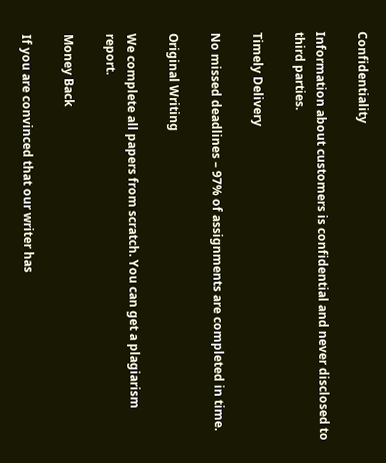Confidentiality

Information about customers is confidential and never disclosed to third parties.

Timely Delivery

No missed deadlines – 97% of assignments are completed in time.

Original Writing

We complete all papers from scratch. You can get a plagiarism report.

Money Back

If you are convinced that our writer has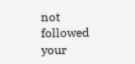not followed your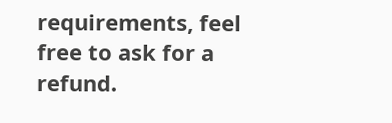requirements, feel free to ask for a refund.